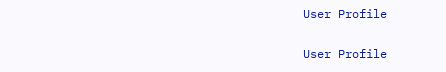User Profile

User Profile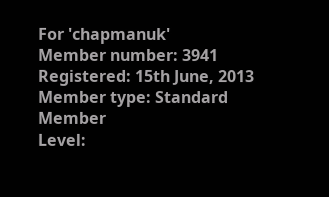For 'chapmanuk'
Member number: 3941
Registered: 15th June, 2013
Member type: Standard Member
Level: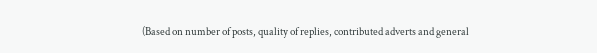(Based on number of posts, quality of replies, contributed adverts and general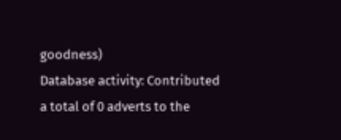goodness)
Database activity: Contributed a total of 0 adverts to the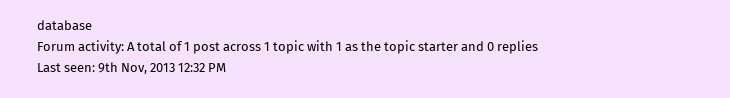database
Forum activity: A total of 1 post across 1 topic with 1 as the topic starter and 0 replies
Last seen: 9th Nov, 2013 12:32 PM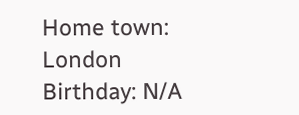Home town: London
Birthday: N/A